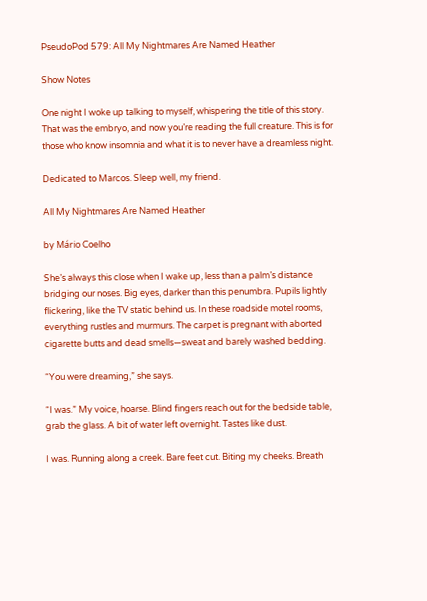PseudoPod 579: All My Nightmares Are Named Heather

Show Notes

One night I woke up talking to myself, whispering the title of this story. That was the embryo, and now you’re reading the full creature. This is for those who know insomnia and what it is to never have a dreamless night.

Dedicated to Marcos. Sleep well, my friend.

All My Nightmares Are Named Heather

by Mário Coelho

She’s always this close when I wake up, less than a palm’s distance bridging our noses. Big eyes, darker than this penumbra. Pupils lightly flickering, like the TV static behind us. In these roadside motel rooms, everything rustles and murmurs. The carpet is pregnant with aborted cigarette butts and dead smells—sweat and barely washed bedding.

“You were dreaming,” she says.

“I was.” My voice, hoarse. Blind fingers reach out for the bedside table, grab the glass. A bit of water left overnight. Tastes like dust.

I was. Running along a creek. Bare feet cut. Biting my cheeks. Breath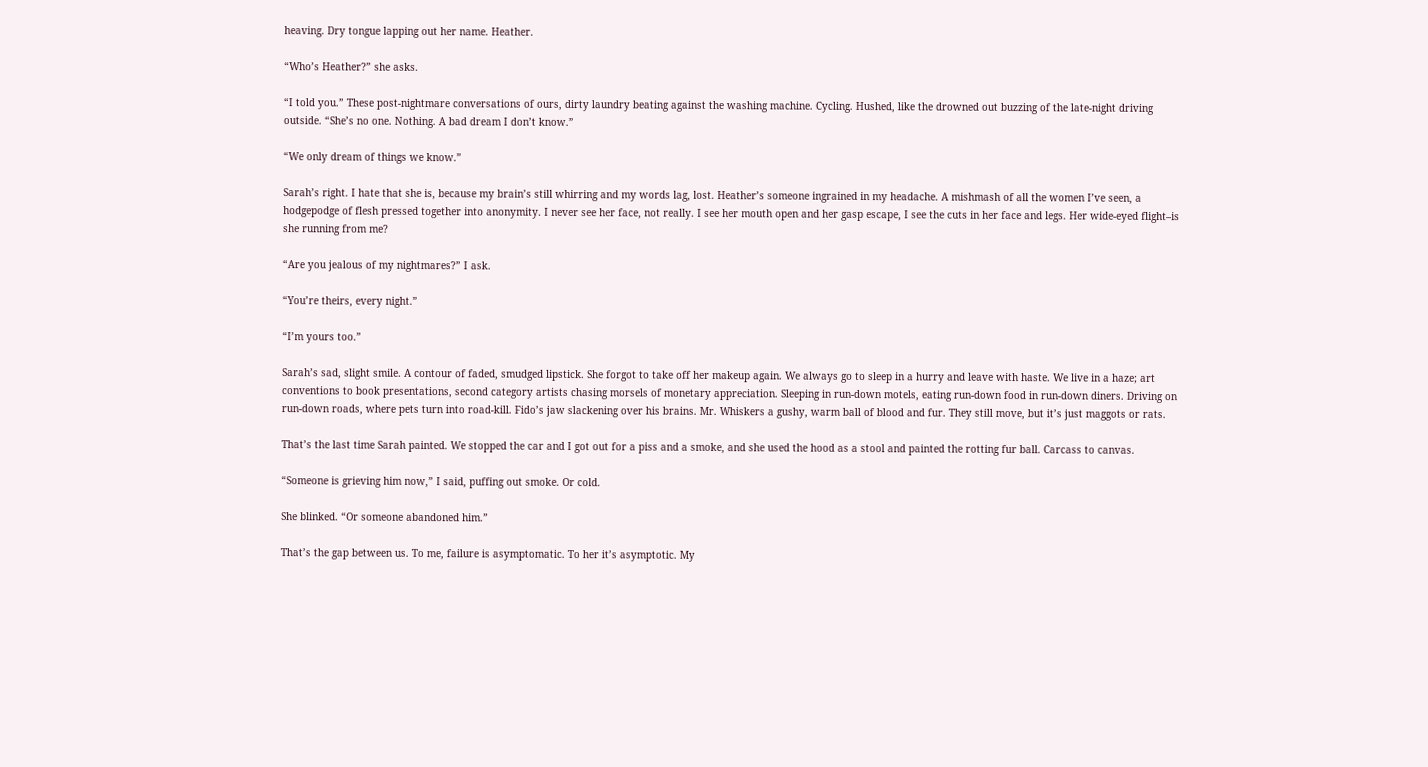heaving. Dry tongue lapping out her name. Heather.

“Who’s Heather?” she asks.

“I told you.” These post-nightmare conversations of ours, dirty laundry beating against the washing machine. Cycling. Hushed, like the drowned out buzzing of the late-night driving outside. “She’s no one. Nothing. A bad dream I don’t know.”

“We only dream of things we know.”

Sarah’s right. I hate that she is, because my brain’s still whirring and my words lag, lost. Heather’s someone ingrained in my headache. A mishmash of all the women I’ve seen, a hodgepodge of flesh pressed together into anonymity. I never see her face, not really. I see her mouth open and her gasp escape, I see the cuts in her face and legs. Her wide-eyed flight–is she running from me?

“Are you jealous of my nightmares?” I ask.

“You’re theirs, every night.”

“I’m yours too.”

Sarah’s sad, slight smile. A contour of faded, smudged lipstick. She forgot to take off her makeup again. We always go to sleep in a hurry and leave with haste. We live in a haze; art conventions to book presentations, second category artists chasing morsels of monetary appreciation. Sleeping in run-down motels, eating run-down food in run-down diners. Driving on run-down roads, where pets turn into road-kill. Fido’s jaw slackening over his brains. Mr. Whiskers a gushy, warm ball of blood and fur. They still move, but it’s just maggots or rats.

That’s the last time Sarah painted. We stopped the car and I got out for a piss and a smoke, and she used the hood as a stool and painted the rotting fur ball. Carcass to canvas.

“Someone is grieving him now,” I said, puffing out smoke. Or cold.

She blinked. “Or someone abandoned him.”

That’s the gap between us. To me, failure is asymptomatic. To her it’s asymptotic. My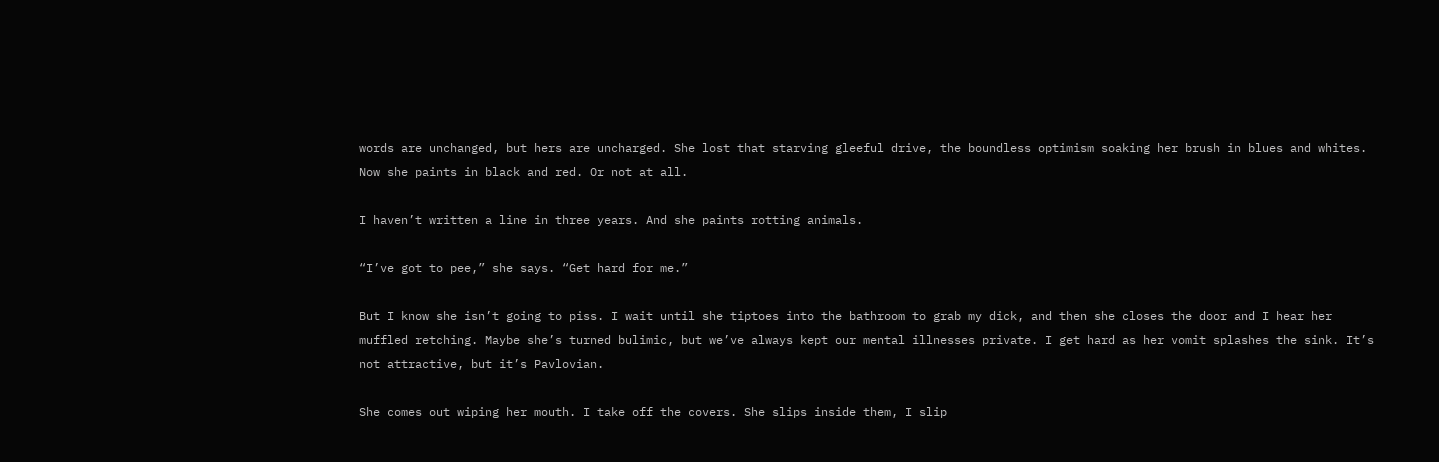words are unchanged, but hers are uncharged. She lost that starving gleeful drive, the boundless optimism soaking her brush in blues and whites. Now she paints in black and red. Or not at all.

I haven’t written a line in three years. And she paints rotting animals.

“I’ve got to pee,” she says. “Get hard for me.”

But I know she isn’t going to piss. I wait until she tiptoes into the bathroom to grab my dick, and then she closes the door and I hear her muffled retching. Maybe she’s turned bulimic, but we’ve always kept our mental illnesses private. I get hard as her vomit splashes the sink. It’s not attractive, but it’s Pavlovian.

She comes out wiping her mouth. I take off the covers. She slips inside them, I slip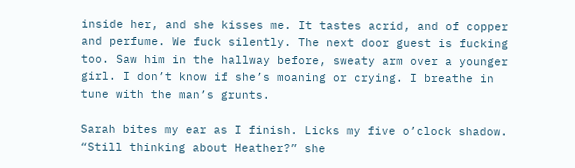inside her, and she kisses me. It tastes acrid, and of copper and perfume. We fuck silently. The next door guest is fucking too. Saw him in the hallway before, sweaty arm over a younger girl. I don’t know if she’s moaning or crying. I breathe in tune with the man’s grunts.

Sarah bites my ear as I finish. Licks my five o’clock shadow. “Still thinking about Heather?” she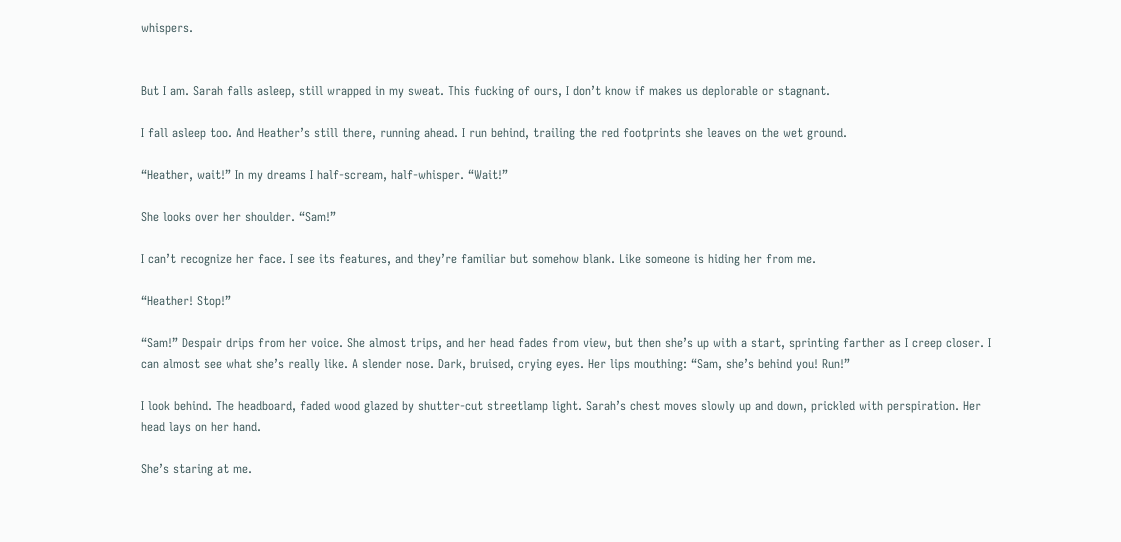whispers.


But I am. Sarah falls asleep, still wrapped in my sweat. This fucking of ours, I don’t know if makes us deplorable or stagnant.

I fall asleep too. And Heather’s still there, running ahead. I run behind, trailing the red footprints she leaves on the wet ground.

“Heather, wait!” In my dreams I half-scream, half-whisper. “Wait!”

She looks over her shoulder. “Sam!”

I can’t recognize her face. I see its features, and they’re familiar but somehow blank. Like someone is hiding her from me.

“Heather! Stop!”

“Sam!” Despair drips from her voice. She almost trips, and her head fades from view, but then she’s up with a start, sprinting farther as I creep closer. I can almost see what she’s really like. A slender nose. Dark, bruised, crying eyes. Her lips mouthing: “Sam, she’s behind you! Run!”

I look behind. The headboard, faded wood glazed by shutter-cut streetlamp light. Sarah’s chest moves slowly up and down, prickled with perspiration. Her head lays on her hand.

She’s staring at me.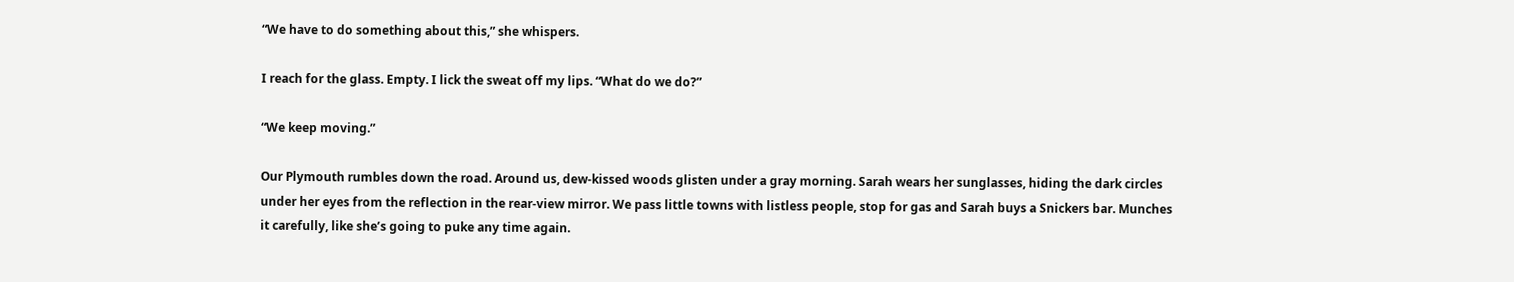“We have to do something about this,” she whispers.

I reach for the glass. Empty. I lick the sweat off my lips. “What do we do?”

“We keep moving.”

Our Plymouth rumbles down the road. Around us, dew-kissed woods glisten under a gray morning. Sarah wears her sunglasses, hiding the dark circles under her eyes from the reflection in the rear-view mirror. We pass little towns with listless people, stop for gas and Sarah buys a Snickers bar. Munches it carefully, like she’s going to puke any time again.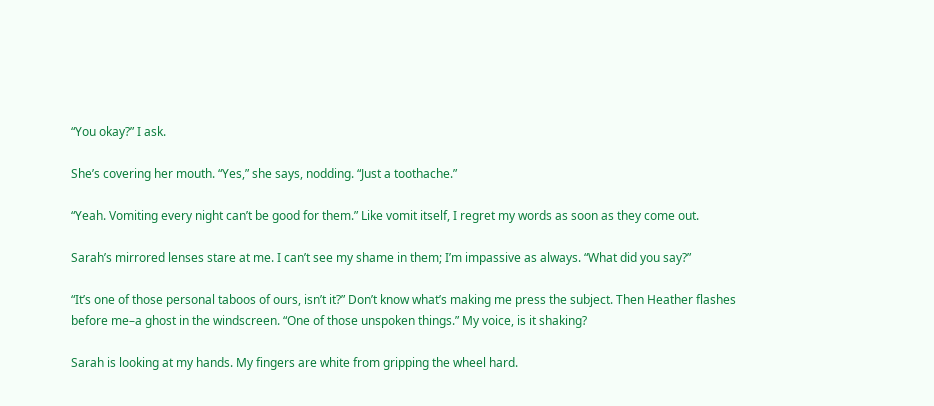“You okay?” I ask.

She’s covering her mouth. “Yes,” she says, nodding. “Just a toothache.”

“Yeah. Vomiting every night can’t be good for them.” Like vomit itself, I regret my words as soon as they come out.

Sarah’s mirrored lenses stare at me. I can’t see my shame in them; I’m impassive as always. “What did you say?”

“It’s one of those personal taboos of ours, isn’t it?” Don’t know what’s making me press the subject. Then Heather flashes before me–a ghost in the windscreen. “One of those unspoken things.” My voice, is it shaking?

Sarah is looking at my hands. My fingers are white from gripping the wheel hard.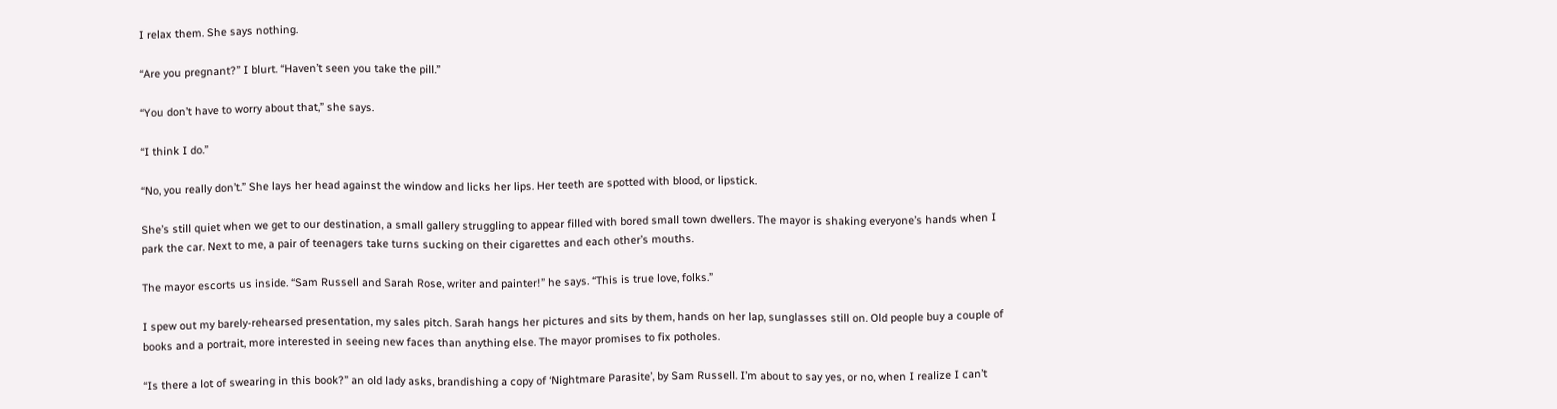I relax them. She says nothing.

“Are you pregnant?” I blurt. “Haven’t seen you take the pill.”

“You don’t have to worry about that,” she says.

“I think I do.”

“No, you really don’t.” She lays her head against the window and licks her lips. Her teeth are spotted with blood, or lipstick.

She’s still quiet when we get to our destination, a small gallery struggling to appear filled with bored small town dwellers. The mayor is shaking everyone’s hands when I park the car. Next to me, a pair of teenagers take turns sucking on their cigarettes and each other’s mouths.

The mayor escorts us inside. “Sam Russell and Sarah Rose, writer and painter!” he says. “This is true love, folks.”

I spew out my barely-rehearsed presentation, my sales pitch. Sarah hangs her pictures and sits by them, hands on her lap, sunglasses still on. Old people buy a couple of books and a portrait, more interested in seeing new faces than anything else. The mayor promises to fix potholes.

“Is there a lot of swearing in this book?” an old lady asks, brandishing a copy of ‘Nightmare Parasite’, by Sam Russell. I’m about to say yes, or no, when I realize I can’t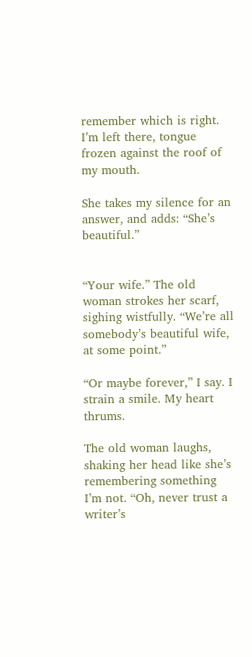remember which is right. I’m left there, tongue frozen against the roof of my mouth.

She takes my silence for an answer, and adds: “She’s beautiful.”


“Your wife.” The old woman strokes her scarf, sighing wistfully. “We’re all somebody’s beautiful wife, at some point.”

“Or maybe forever,” I say. I strain a smile. My heart thrums.

The old woman laughs, shaking her head like she’s remembering something I’m not. “Oh, never trust a writer’s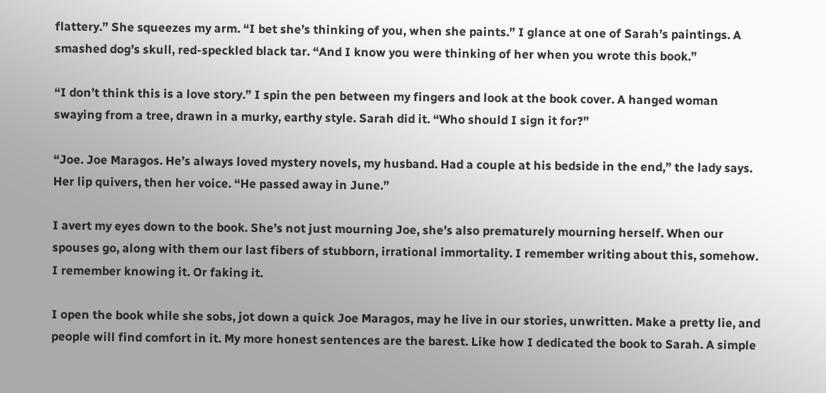flattery.” She squeezes my arm. “I bet she’s thinking of you, when she paints.” I glance at one of Sarah’s paintings. A smashed dog’s skull, red-speckled black tar. “And I know you were thinking of her when you wrote this book.”

“I don’t think this is a love story.” I spin the pen between my fingers and look at the book cover. A hanged woman swaying from a tree, drawn in a murky, earthy style. Sarah did it. “Who should I sign it for?”

“Joe. Joe Maragos. He’s always loved mystery novels, my husband. Had a couple at his bedside in the end,” the lady says. Her lip quivers, then her voice. “He passed away in June.”

I avert my eyes down to the book. She’s not just mourning Joe, she’s also prematurely mourning herself. When our spouses go, along with them our last fibers of stubborn, irrational immortality. I remember writing about this, somehow. I remember knowing it. Or faking it.

I open the book while she sobs, jot down a quick Joe Maragos, may he live in our stories, unwritten. Make a pretty lie, and people will find comfort in it. My more honest sentences are the barest. Like how I dedicated the book to Sarah. A simple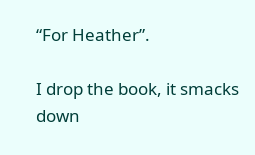“For Heather”.

I drop the book, it smacks down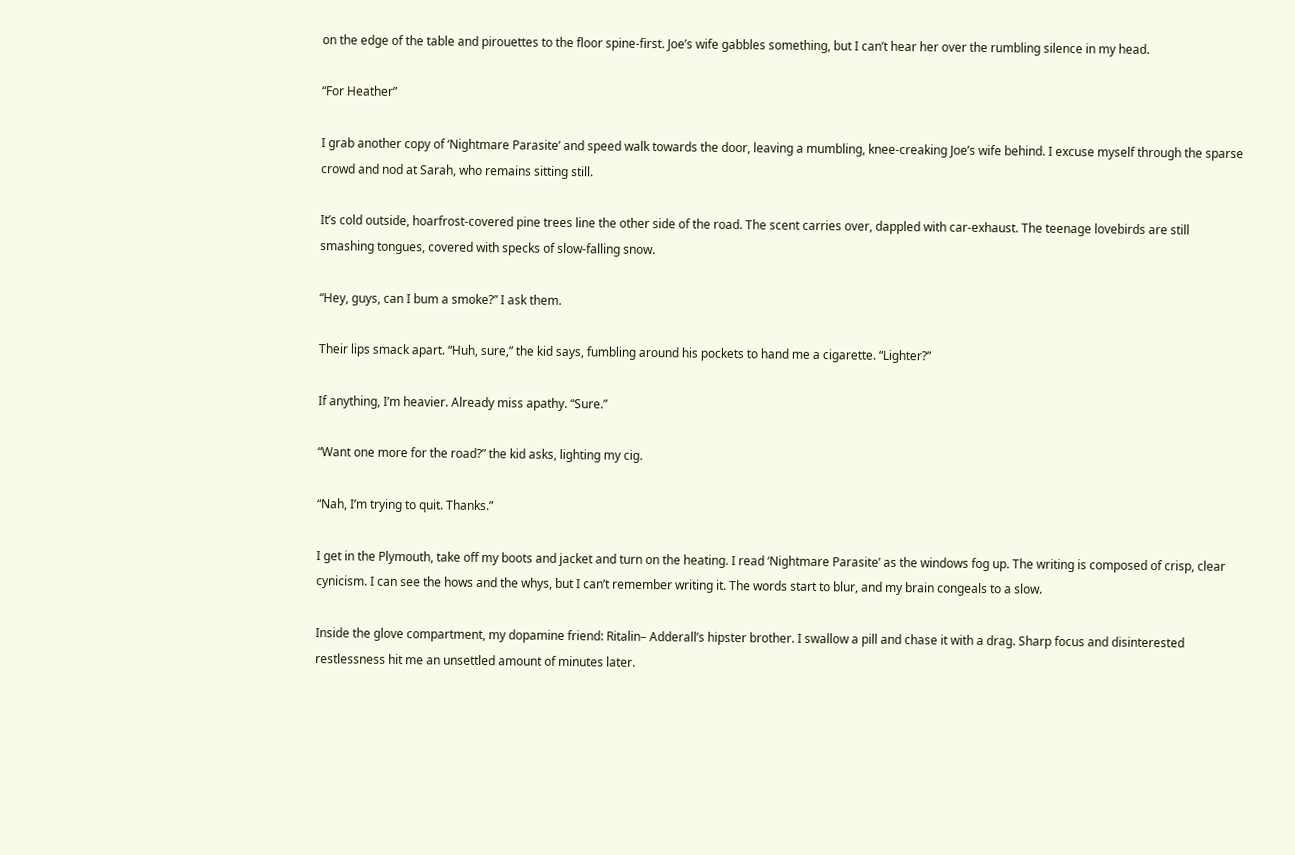on the edge of the table and pirouettes to the floor spine-first. Joe’s wife gabbles something, but I can’t hear her over the rumbling silence in my head.

“For Heather”

I grab another copy of ‘Nightmare Parasite’ and speed walk towards the door, leaving a mumbling, knee-creaking Joe’s wife behind. I excuse myself through the sparse crowd and nod at Sarah, who remains sitting still.

It’s cold outside, hoarfrost-covered pine trees line the other side of the road. The scent carries over, dappled with car-exhaust. The teenage lovebirds are still smashing tongues, covered with specks of slow-falling snow.

“Hey, guys, can I bum a smoke?” I ask them.

Their lips smack apart. “Huh, sure,” the kid says, fumbling around his pockets to hand me a cigarette. “Lighter?”

If anything, I’m heavier. Already miss apathy. “Sure.”

“Want one more for the road?” the kid asks, lighting my cig.

“Nah, I’m trying to quit. Thanks.”

I get in the Plymouth, take off my boots and jacket and turn on the heating. I read ‘Nightmare Parasite’ as the windows fog up. The writing is composed of crisp, clear cynicism. I can see the hows and the whys, but I can’t remember writing it. The words start to blur, and my brain congeals to a slow.

Inside the glove compartment, my dopamine friend: Ritalin– Adderall’s hipster brother. I swallow a pill and chase it with a drag. Sharp focus and disinterested restlessness hit me an unsettled amount of minutes later.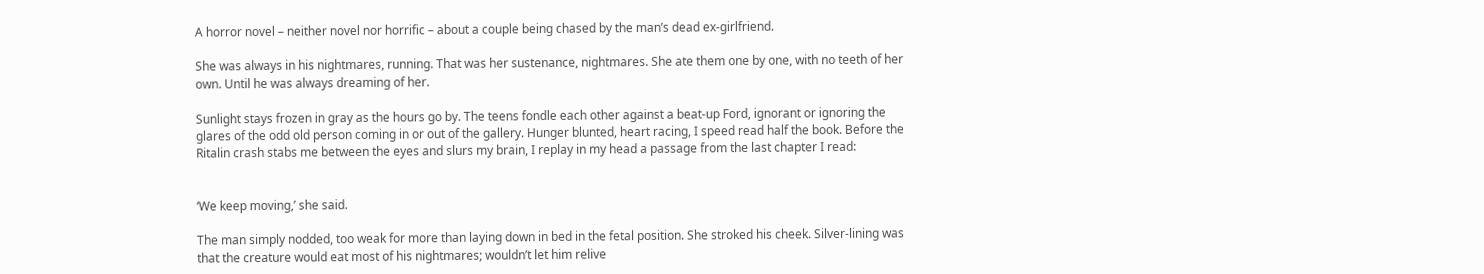A horror novel – neither novel nor horrific – about a couple being chased by the man’s dead ex-girlfriend.

She was always in his nightmares, running. That was her sustenance, nightmares. She ate them one by one, with no teeth of her own. Until he was always dreaming of her.

Sunlight stays frozen in gray as the hours go by. The teens fondle each other against a beat-up Ford, ignorant or ignoring the glares of the odd old person coming in or out of the gallery. Hunger blunted, heart racing, I speed read half the book. Before the Ritalin crash stabs me between the eyes and slurs my brain, I replay in my head a passage from the last chapter I read:


‘We keep moving,’ she said.

The man simply nodded, too weak for more than laying down in bed in the fetal position. She stroked his cheek. Silver-lining was that the creature would eat most of his nightmares; wouldn’t let him relive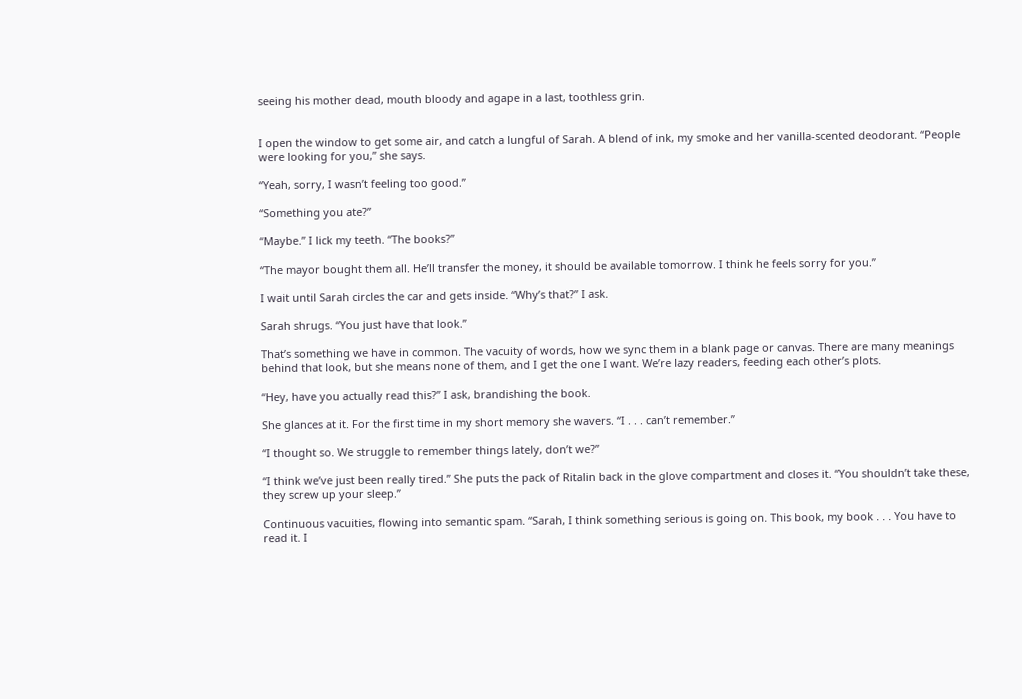seeing his mother dead, mouth bloody and agape in a last, toothless grin.


I open the window to get some air, and catch a lungful of Sarah. A blend of ink, my smoke and her vanilla-scented deodorant. “People were looking for you,” she says.

“Yeah, sorry, I wasn’t feeling too good.”

“Something you ate?”

“Maybe.” I lick my teeth. “The books?”

“The mayor bought them all. He’ll transfer the money, it should be available tomorrow. I think he feels sorry for you.”

I wait until Sarah circles the car and gets inside. “Why’s that?” I ask.

Sarah shrugs. “You just have that look.”

That’s something we have in common. The vacuity of words, how we sync them in a blank page or canvas. There are many meanings behind that look, but she means none of them, and I get the one I want. We’re lazy readers, feeding each other’s plots.

“Hey, have you actually read this?” I ask, brandishing the book.

She glances at it. For the first time in my short memory she wavers. “I . . . can’t remember.”

“I thought so. We struggle to remember things lately, don’t we?”

“I think we’ve just been really tired.” She puts the pack of Ritalin back in the glove compartment and closes it. “You shouldn’t take these, they screw up your sleep.”

Continuous vacuities, flowing into semantic spam. “Sarah, I think something serious is going on. This book, my book . . . You have to read it. I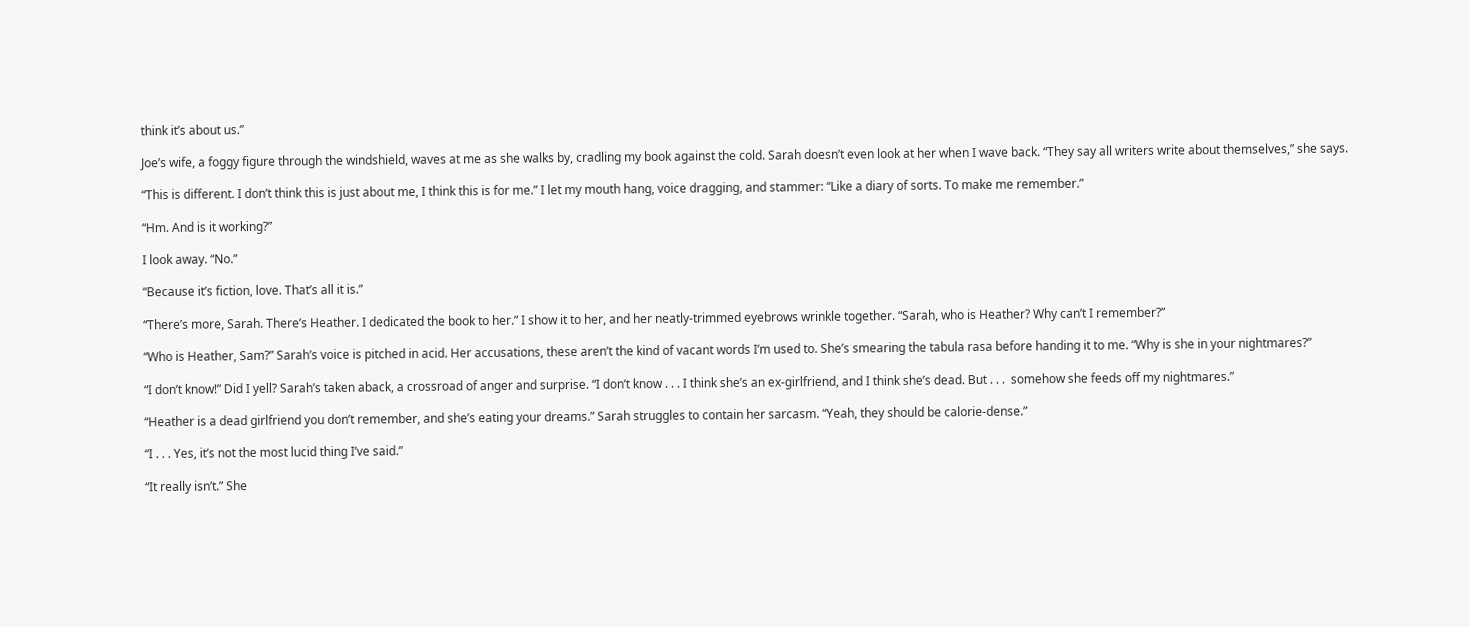think it’s about us.”

Joe’s wife, a foggy figure through the windshield, waves at me as she walks by, cradling my book against the cold. Sarah doesn’t even look at her when I wave back. “They say all writers write about themselves,” she says.

“This is different. I don’t think this is just about me, I think this is for me.” I let my mouth hang, voice dragging, and stammer: “Like a diary of sorts. To make me remember.”

“Hm. And is it working?”

I look away. “No.”

“Because it’s fiction, love. That’s all it is.”

“There’s more, Sarah. There’s Heather. I dedicated the book to her.” I show it to her, and her neatly-trimmed eyebrows wrinkle together. “Sarah, who is Heather? Why can’t I remember?”

“Who is Heather, Sam?” Sarah’s voice is pitched in acid. Her accusations, these aren’t the kind of vacant words I’m used to. She’s smearing the tabula rasa before handing it to me. “Why is she in your nightmares?”

“I don’t know!” Did I yell? Sarah’s taken aback, a crossroad of anger and surprise. “I don’t know . . . I think she’s an ex-girlfriend, and I think she’s dead. But . . .  somehow she feeds off my nightmares.”

“Heather is a dead girlfriend you don’t remember, and she’s eating your dreams.” Sarah struggles to contain her sarcasm. “Yeah, they should be calorie-dense.”

“I . . . Yes, it’s not the most lucid thing I’ve said.”

“It really isn’t.” She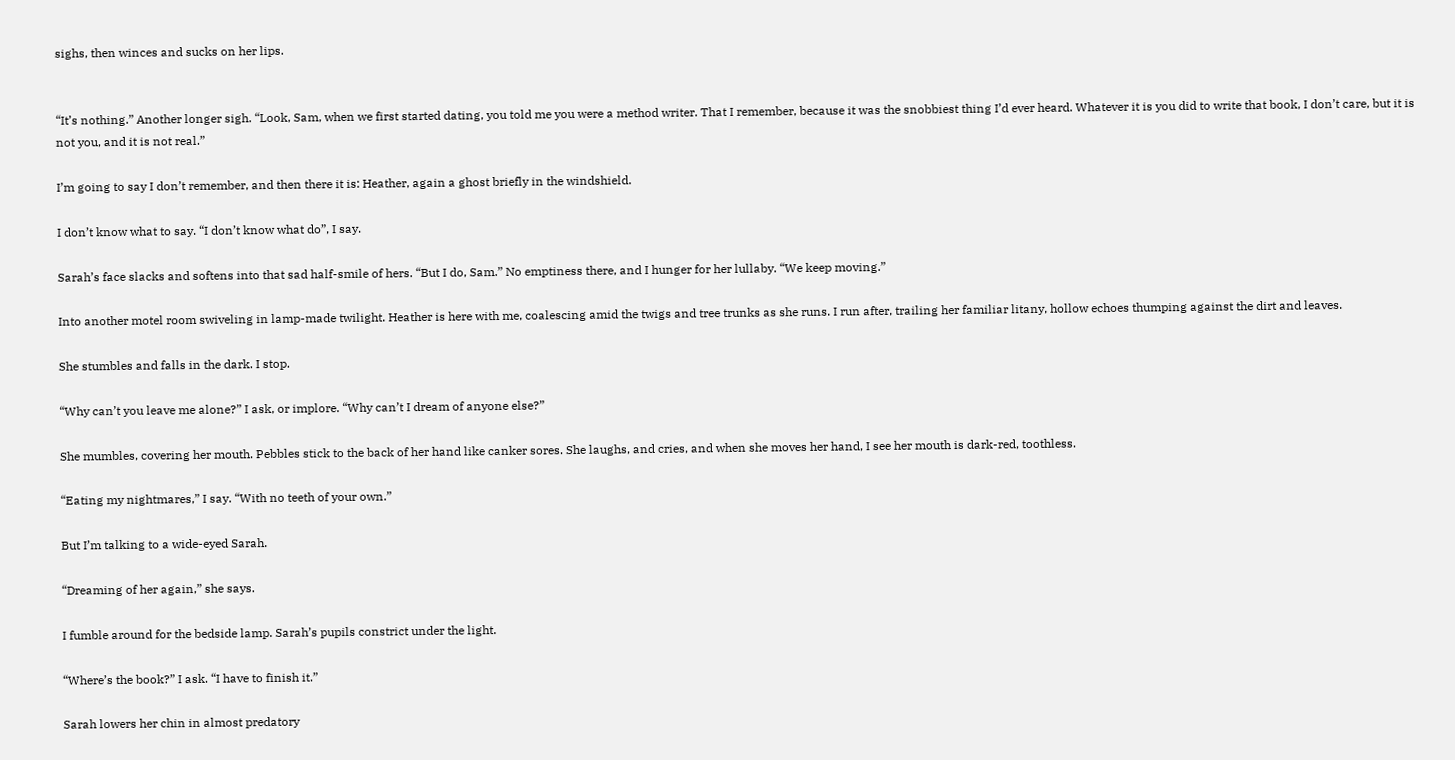sighs, then winces and sucks on her lips.


“It’s nothing.” Another longer sigh. “Look, Sam, when we first started dating, you told me you were a method writer. That I remember, because it was the snobbiest thing I’d ever heard. Whatever it is you did to write that book, I don’t care, but it is not you, and it is not real.”

I’m going to say I don’t remember, and then there it is: Heather, again a ghost briefly in the windshield.

I don’t know what to say. “I don’t know what do”, I say.

Sarah’s face slacks and softens into that sad half-smile of hers. “But I do, Sam.” No emptiness there, and I hunger for her lullaby. “We keep moving.”

Into another motel room swiveling in lamp-made twilight. Heather is here with me, coalescing amid the twigs and tree trunks as she runs. I run after, trailing her familiar litany, hollow echoes thumping against the dirt and leaves.

She stumbles and falls in the dark. I stop.

“Why can’t you leave me alone?” I ask, or implore. “Why can’t I dream of anyone else?”

She mumbles, covering her mouth. Pebbles stick to the back of her hand like canker sores. She laughs, and cries, and when she moves her hand, I see her mouth is dark-red, toothless.

“Eating my nightmares,” I say. “With no teeth of your own.”

But I’m talking to a wide-eyed Sarah.

“Dreaming of her again,” she says.

I fumble around for the bedside lamp. Sarah’s pupils constrict under the light.

“Where’s the book?” I ask. “I have to finish it.”

Sarah lowers her chin in almost predatory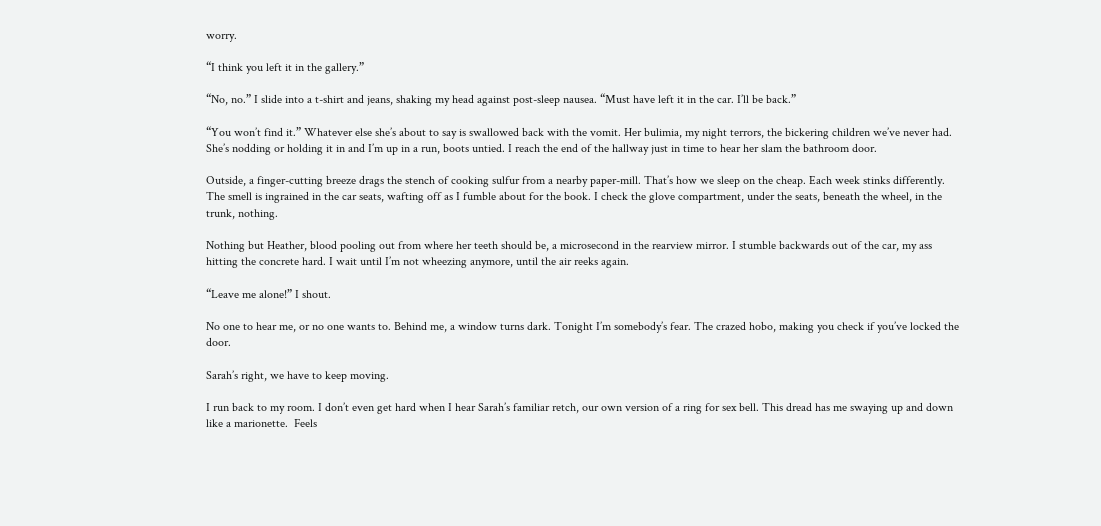worry.

“I think you left it in the gallery.”

“No, no.” I slide into a t-shirt and jeans, shaking my head against post-sleep nausea. “Must have left it in the car. I’ll be back.”

“You won’t find it.” Whatever else she’s about to say is swallowed back with the vomit. Her bulimia, my night terrors, the bickering children we’ve never had. She’s nodding or holding it in and I’m up in a run, boots untied. I reach the end of the hallway just in time to hear her slam the bathroom door.

Outside, a finger-cutting breeze drags the stench of cooking sulfur from a nearby paper-mill. That’s how we sleep on the cheap. Each week stinks differently. The smell is ingrained in the car seats, wafting off as I fumble about for the book. I check the glove compartment, under the seats, beneath the wheel, in the trunk, nothing.

Nothing but Heather, blood pooling out from where her teeth should be, a microsecond in the rearview mirror. I stumble backwards out of the car, my ass hitting the concrete hard. I wait until I’m not wheezing anymore, until the air reeks again.

“Leave me alone!” I shout.

No one to hear me, or no one wants to. Behind me, a window turns dark. Tonight I’m somebody’s fear. The crazed hobo, making you check if you’ve locked the door.

Sarah’s right, we have to keep moving.

I run back to my room. I don’t even get hard when I hear Sarah’s familiar retch, our own version of a ring for sex bell. This dread has me swaying up and down like a marionette.  Feels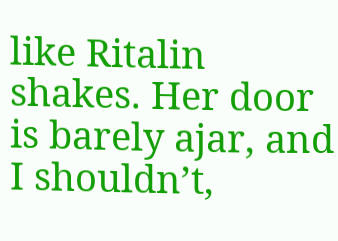like Ritalin shakes. Her door is barely ajar, and I shouldn’t,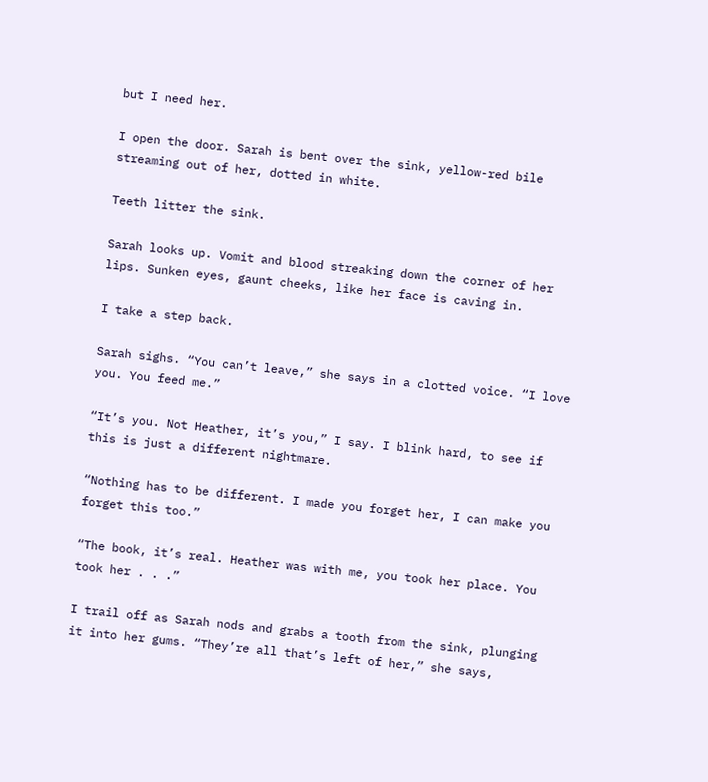but I need her.

I open the door. Sarah is bent over the sink, yellow-red bile streaming out of her, dotted in white.

Teeth litter the sink.

Sarah looks up. Vomit and blood streaking down the corner of her lips. Sunken eyes, gaunt cheeks, like her face is caving in.

I take a step back.

Sarah sighs. “You can’t leave,” she says in a clotted voice. “I love you. You feed me.”

“It’s you. Not Heather, it’s you,” I say. I blink hard, to see if this is just a different nightmare.

“Nothing has to be different. I made you forget her, I can make you forget this too.”

“The book, it’s real. Heather was with me, you took her place. You took her . . .”

I trail off as Sarah nods and grabs a tooth from the sink, plunging it into her gums. “They’re all that’s left of her,” she says,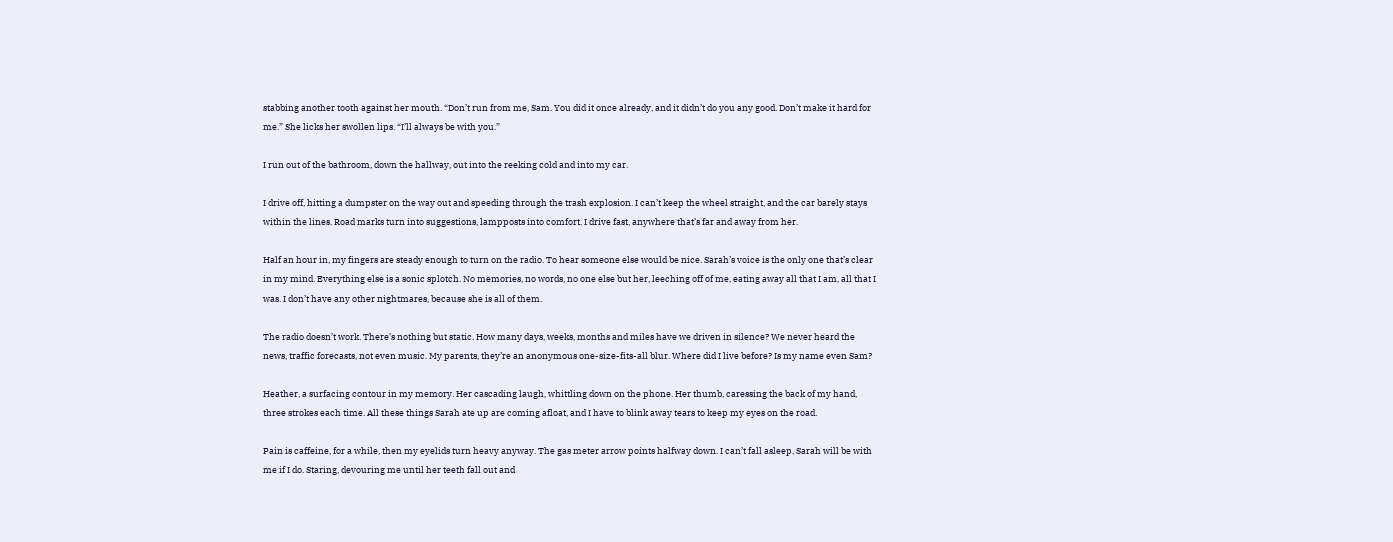stabbing another tooth against her mouth. “Don’t run from me, Sam. You did it once already, and it didn’t do you any good. Don’t make it hard for me.” She licks her swollen lips. “I’ll always be with you.”

I run out of the bathroom, down the hallway, out into the reeking cold and into my car.

I drive off, hitting a dumpster on the way out and speeding through the trash explosion. I can’t keep the wheel straight, and the car barely stays within the lines. Road marks turn into suggestions, lampposts into comfort. I drive fast, anywhere that’s far and away from her.

Half an hour in, my fingers are steady enough to turn on the radio. To hear someone else would be nice. Sarah’s voice is the only one that’s clear in my mind. Everything else is a sonic splotch. No memories, no words, no one else but her, leeching off of me, eating away all that I am, all that I was. I don’t have any other nightmares, because she is all of them.

The radio doesn’t work. There’s nothing but static. How many days, weeks, months and miles have we driven in silence? We never heard the news, traffic forecasts, not even music. My parents, they’re an anonymous one-size-fits-all blur. Where did I live before? Is my name even Sam?

Heather, a surfacing contour in my memory. Her cascading laugh, whittling down on the phone. Her thumb, caressing the back of my hand, three strokes each time. All these things Sarah ate up are coming afloat, and I have to blink away tears to keep my eyes on the road.

Pain is caffeine, for a while, then my eyelids turn heavy anyway. The gas meter arrow points halfway down. I can’t fall asleep, Sarah will be with me if I do. Staring, devouring me until her teeth fall out and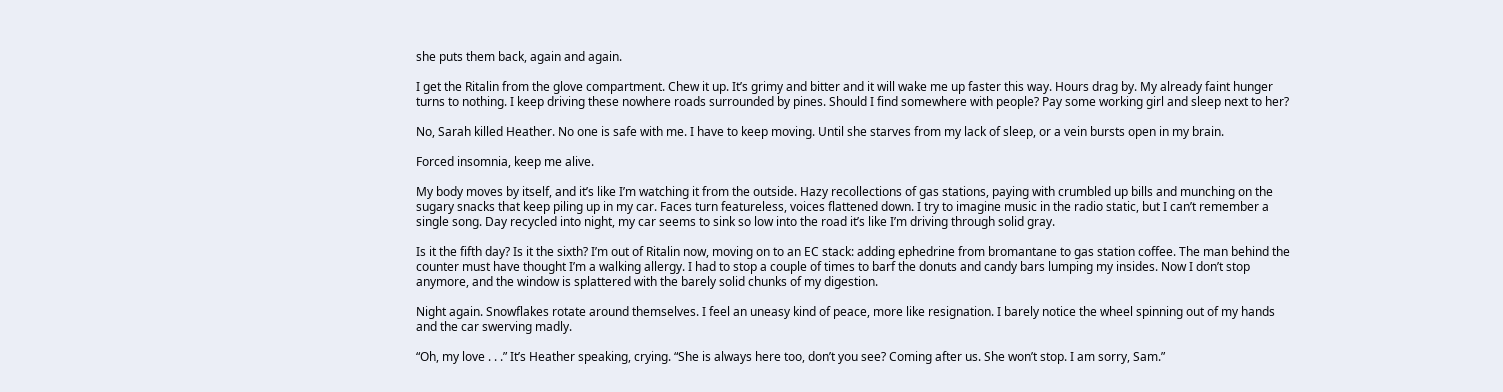she puts them back, again and again.

I get the Ritalin from the glove compartment. Chew it up. It’s grimy and bitter and it will wake me up faster this way. Hours drag by. My already faint hunger turns to nothing. I keep driving these nowhere roads surrounded by pines. Should I find somewhere with people? Pay some working girl and sleep next to her?

No, Sarah killed Heather. No one is safe with me. I have to keep moving. Until she starves from my lack of sleep, or a vein bursts open in my brain.

Forced insomnia, keep me alive.

My body moves by itself, and it’s like I’m watching it from the outside. Hazy recollections of gas stations, paying with crumbled up bills and munching on the sugary snacks that keep piling up in my car. Faces turn featureless, voices flattened down. I try to imagine music in the radio static, but I can’t remember a single song. Day recycled into night, my car seems to sink so low into the road it’s like I’m driving through solid gray.

Is it the fifth day? Is it the sixth? I’m out of Ritalin now, moving on to an EC stack: adding ephedrine from bromantane to gas station coffee. The man behind the counter must have thought I’m a walking allergy. I had to stop a couple of times to barf the donuts and candy bars lumping my insides. Now I don’t stop anymore, and the window is splattered with the barely solid chunks of my digestion.

Night again. Snowflakes rotate around themselves. I feel an uneasy kind of peace, more like resignation. I barely notice the wheel spinning out of my hands and the car swerving madly.

“Oh, my love . . .” It’s Heather speaking, crying. “She is always here too, don’t you see? Coming after us. She won’t stop. I am sorry, Sam.”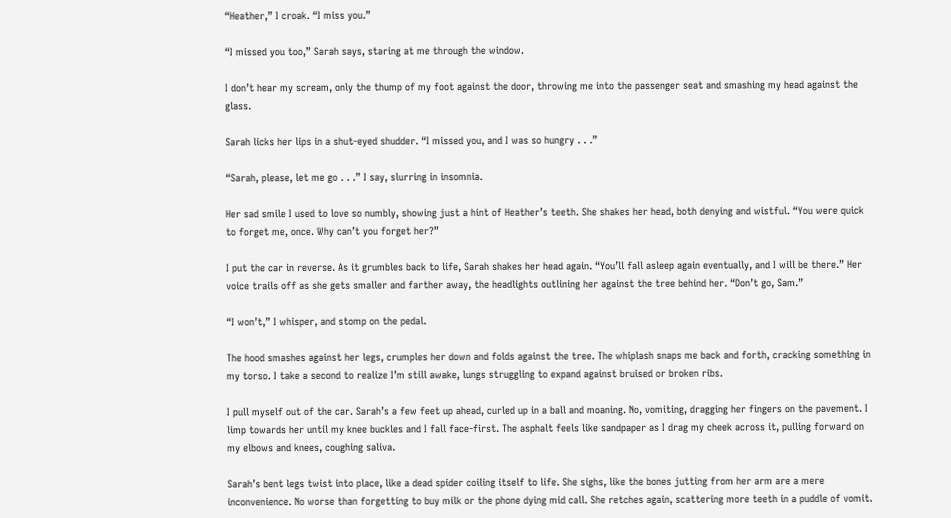“Heather,” I croak. “I miss you.”

“I missed you too,” Sarah says, staring at me through the window.

I don’t hear my scream, only the thump of my foot against the door, throwing me into the passenger seat and smashing my head against the glass.

Sarah licks her lips in a shut-eyed shudder. “I missed you, and I was so hungry . . .”

“Sarah, please, let me go . . .” I say, slurring in insomnia.

Her sad smile I used to love so numbly, showing just a hint of Heather’s teeth. She shakes her head, both denying and wistful. “You were quick to forget me, once. Why can’t you forget her?”

I put the car in reverse. As it grumbles back to life, Sarah shakes her head again. “You’ll fall asleep again eventually, and I will be there.” Her voice trails off as she gets smaller and farther away, the headlights outlining her against the tree behind her. “Don’t go, Sam.”

“I won’t,” I whisper, and stomp on the pedal.

The hood smashes against her legs, crumples her down and folds against the tree. The whiplash snaps me back and forth, cracking something in my torso. I take a second to realize I’m still awake, lungs struggling to expand against bruised or broken ribs.

I pull myself out of the car. Sarah’s a few feet up ahead, curled up in a ball and moaning. No, vomiting, dragging her fingers on the pavement. I limp towards her until my knee buckles and I fall face-first. The asphalt feels like sandpaper as I drag my cheek across it, pulling forward on my elbows and knees, coughing saliva.

Sarah’s bent legs twist into place, like a dead spider coiling itself to life. She sighs, like the bones jutting from her arm are a mere inconvenience. No worse than forgetting to buy milk or the phone dying mid call. She retches again, scattering more teeth in a puddle of vomit.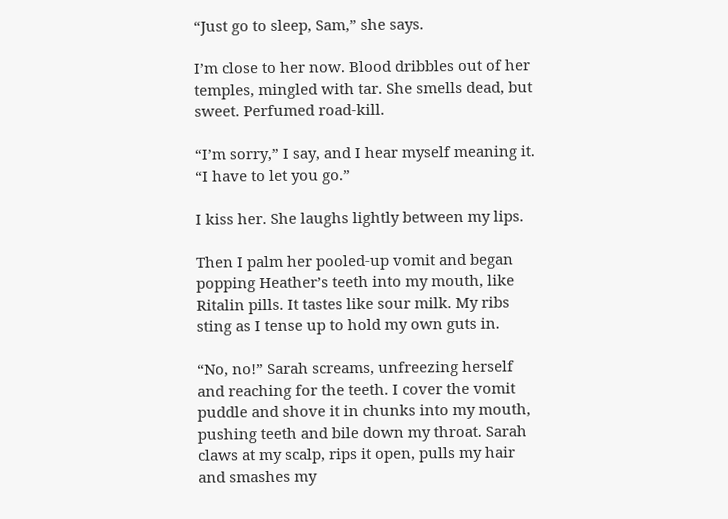“Just go to sleep, Sam,” she says.

I’m close to her now. Blood dribbles out of her temples, mingled with tar. She smells dead, but sweet. Perfumed road-kill.

“I’m sorry,” I say, and I hear myself meaning it. “I have to let you go.”

I kiss her. She laughs lightly between my lips.

Then I palm her pooled-up vomit and began popping Heather’s teeth into my mouth, like Ritalin pills. It tastes like sour milk. My ribs sting as I tense up to hold my own guts in.

“No, no!” Sarah screams, unfreezing herself and reaching for the teeth. I cover the vomit puddle and shove it in chunks into my mouth, pushing teeth and bile down my throat. Sarah claws at my scalp, rips it open, pulls my hair and smashes my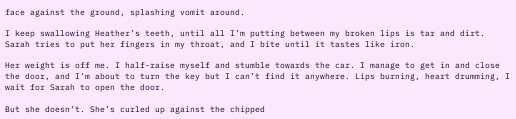face against the ground, splashing vomit around.

I keep swallowing Heather’s teeth, until all I’m putting between my broken lips is tar and dirt. Sarah tries to put her fingers in my throat, and I bite until it tastes like iron.

Her weight is off me. I half-raise myself and stumble towards the car. I manage to get in and close the door, and I’m about to turn the key but I can’t find it anywhere. Lips burning, heart drumming, I wait for Sarah to open the door.

But she doesn’t. She’s curled up against the chipped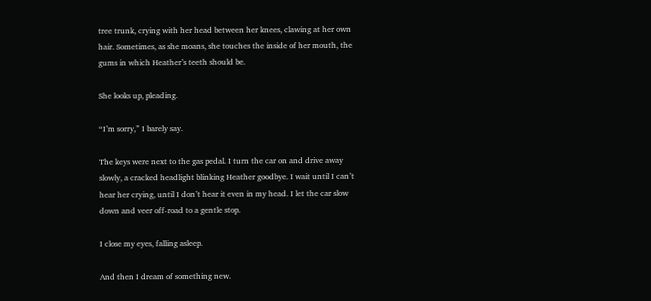tree trunk, crying with her head between her knees, clawing at her own hair. Sometimes, as she moans, she touches the inside of her mouth, the gums in which Heather’s teeth should be.

She looks up, pleading.

“I’m sorry,” I barely say.

The keys were next to the gas pedal. I turn the car on and drive away slowly, a cracked headlight blinking Heather goodbye. I wait until I can’t hear her crying, until I don’t hear it even in my head. I let the car slow down and veer off-road to a gentle stop.

I close my eyes, falling asleep.

And then I dream of something new.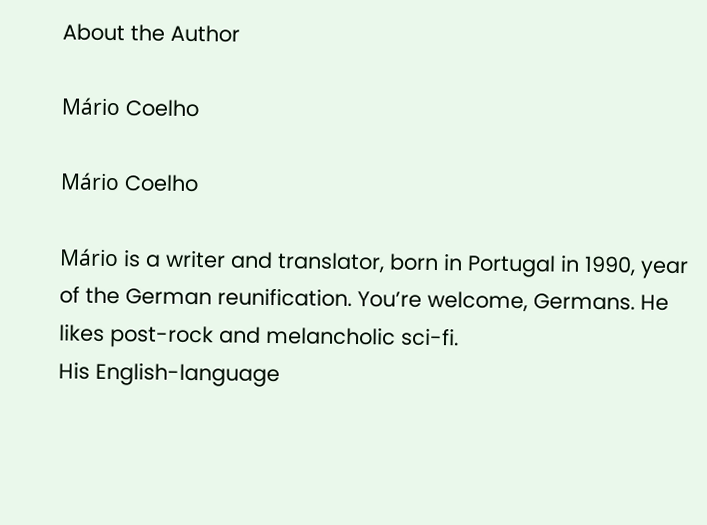About the Author

Mário Coelho

Mário Coelho

Mário is a writer and translator, born in Portugal in 1990, year of the German reunification. You’re welcome, Germans. He likes post-rock and melancholic sci-fi.
His English-language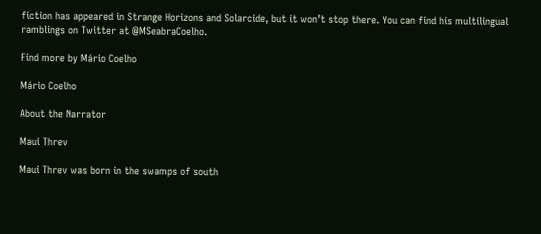fiction has appeared in Strange Horizons and Solarcide, but it won’t stop there. You can find his multilingual ramblings on Twitter at @MSeabraCoelho.

Find more by Mário Coelho

Mário Coelho

About the Narrator

Maui Threv

Maui Threv was born in the swamps of south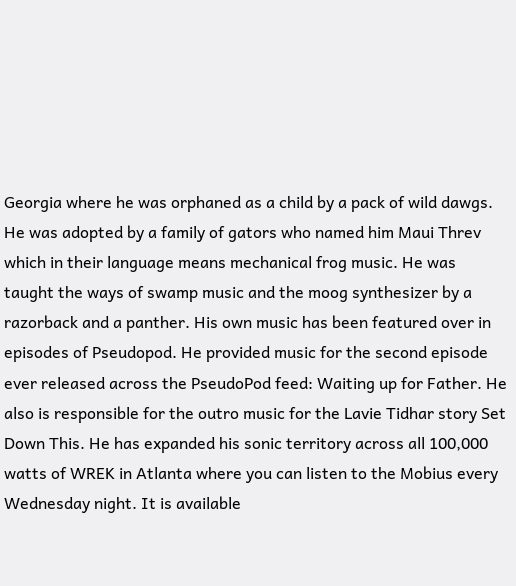Georgia where he was orphaned as a child by a pack of wild dawgs. He was adopted by a family of gators who named him Maui Threv which in their language means mechanical frog music. He was taught the ways of swamp music and the moog synthesizer by a razorback and a panther. His own music has been featured over in episodes of Pseudopod. He provided music for the second episode ever released across the PseudoPod feed: Waiting up for Father. He also is responsible for the outro music for the Lavie Tidhar story Set Down This. He has expanded his sonic territory across all 100,000 watts of WREK in Atlanta where you can listen to the Mobius every Wednesday night. It is available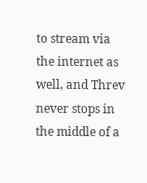to stream via the internet as well, and Threv never stops in the middle of a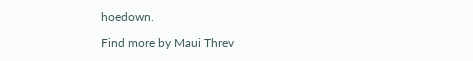hoedown.

Find more by Maui Threv